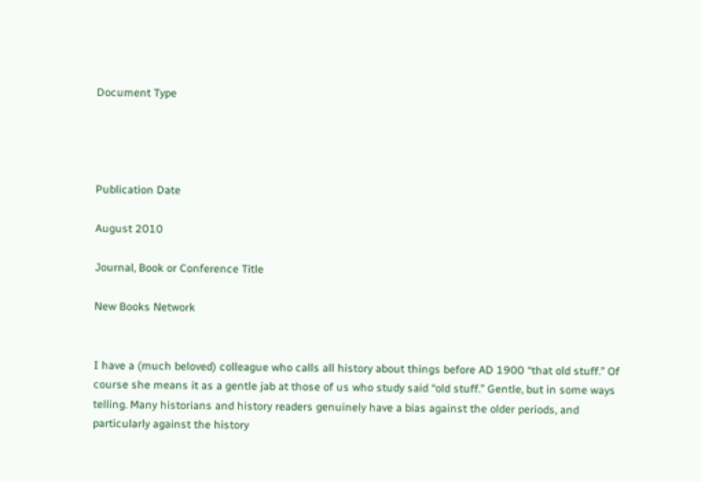Document Type




Publication Date

August 2010

Journal, Book or Conference Title

New Books Network


I have a (much beloved) colleague who calls all history about things before AD 1900 “that old stuff.” Of course she means it as a gentle jab at those of us who study said “old stuff.” Gentle, but in some ways telling. Many historians and history readers genuinely have a bias against the older periods, and particularly against the history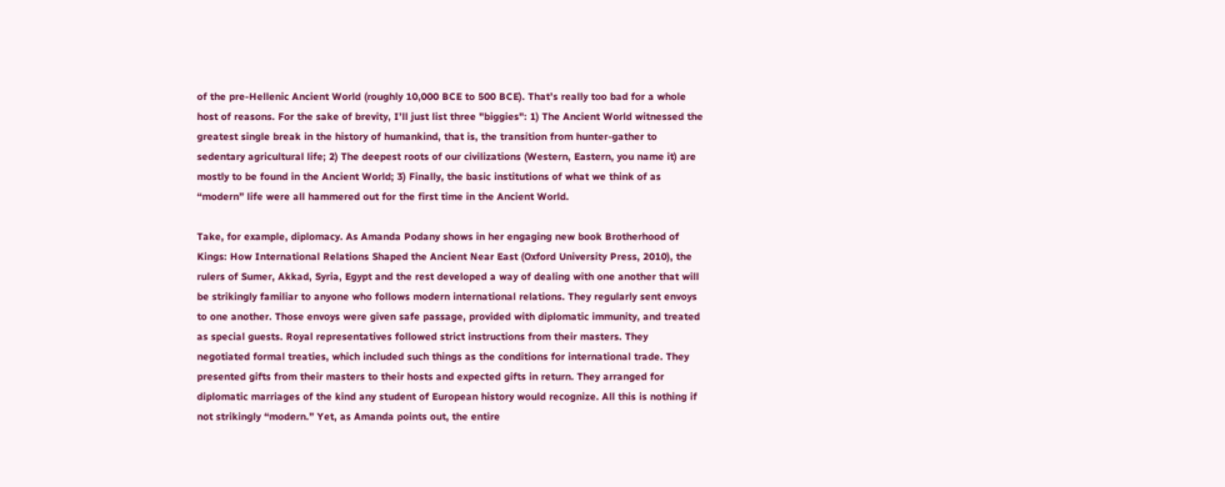of the pre-Hellenic Ancient World (roughly 10,000 BCE to 500 BCE). That’s really too bad for a whole host of reasons. For the sake of brevity, I’ll just list three "biggies": 1) The Ancient World witnessed the greatest single break in the history of humankind, that is, the transition from hunter-gather to sedentary agricultural life; 2) The deepest roots of our civilizations (Western, Eastern, you name it) are mostly to be found in the Ancient World; 3) Finally, the basic institutions of what we think of as “modern” life were all hammered out for the first time in the Ancient World.

Take, for example, diplomacy. As Amanda Podany shows in her engaging new book Brotherhood of Kings: How International Relations Shaped the Ancient Near East (Oxford University Press, 2010), the rulers of Sumer, Akkad, Syria, Egypt and the rest developed a way of dealing with one another that will be strikingly familiar to anyone who follows modern international relations. They regularly sent envoys to one another. Those envoys were given safe passage, provided with diplomatic immunity, and treated as special guests. Royal representatives followed strict instructions from their masters. They negotiated formal treaties, which included such things as the conditions for international trade. They presented gifts from their masters to their hosts and expected gifts in return. They arranged for diplomatic marriages of the kind any student of European history would recognize. All this is nothing if not strikingly “modern.” Yet, as Amanda points out, the entire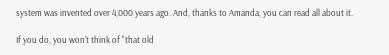system was invented over 4,000 years ago. And, thanks to Amanda, you can read all about it.

If you do, you won't think of "that old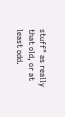stuff" as really that old, or at least odd.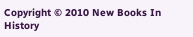Copyright © 2010 New Books In History